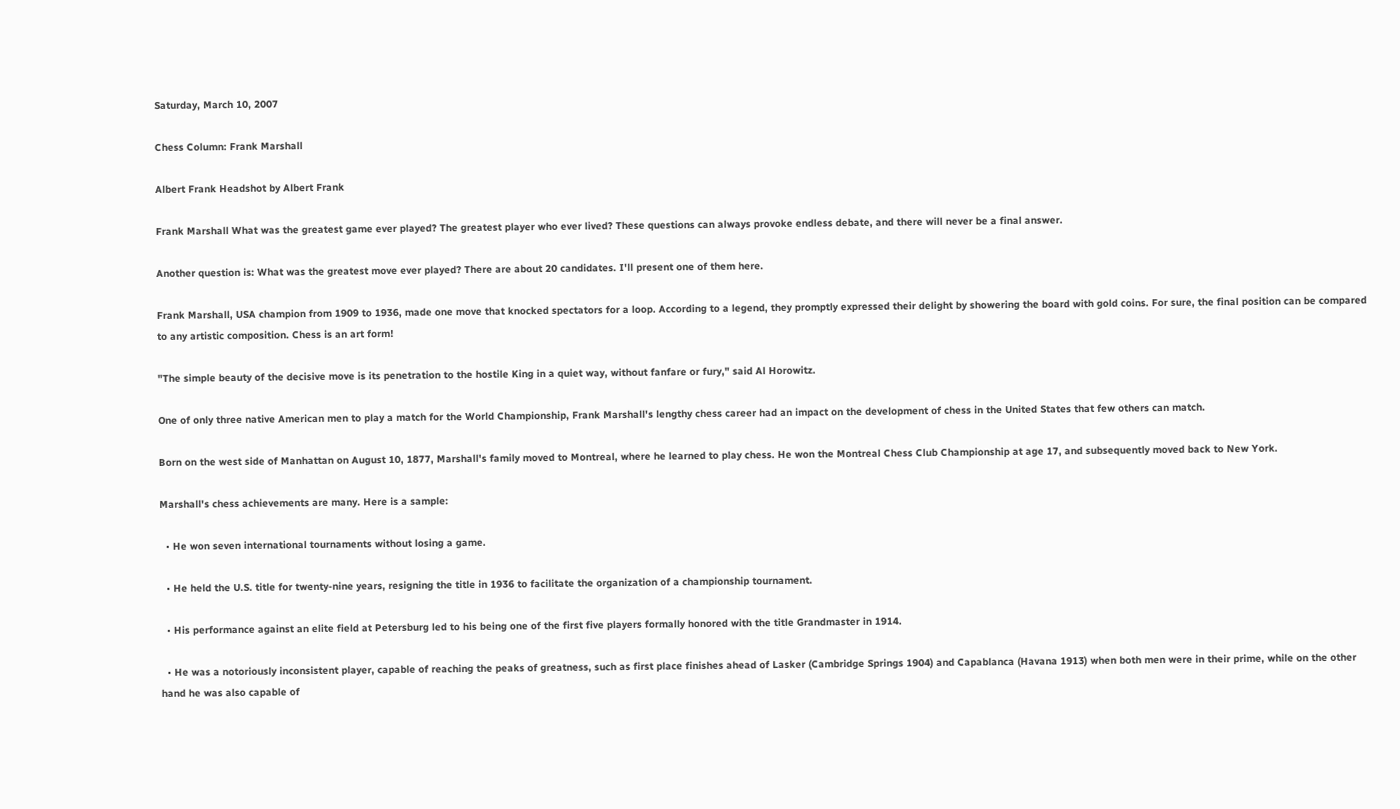Saturday, March 10, 2007

Chess Column: Frank Marshall

Albert Frank Headshot by Albert Frank

Frank Marshall What was the greatest game ever played? The greatest player who ever lived? These questions can always provoke endless debate, and there will never be a final answer.

Another question is: What was the greatest move ever played? There are about 20 candidates. I'll present one of them here.

Frank Marshall, USA champion from 1909 to 1936, made one move that knocked spectators for a loop. According to a legend, they promptly expressed their delight by showering the board with gold coins. For sure, the final position can be compared to any artistic composition. Chess is an art form!

"The simple beauty of the decisive move is its penetration to the hostile King in a quiet way, without fanfare or fury," said Al Horowitz.

One of only three native American men to play a match for the World Championship, Frank Marshall's lengthy chess career had an impact on the development of chess in the United States that few others can match.

Born on the west side of Manhattan on August 10, 1877, Marshall's family moved to Montreal, where he learned to play chess. He won the Montreal Chess Club Championship at age 17, and subsequently moved back to New York.

Marshall's chess achievements are many. Here is a sample:

  • He won seven international tournaments without losing a game.

  • He held the U.S. title for twenty-nine years, resigning the title in 1936 to facilitate the organization of a championship tournament.

  • His performance against an elite field at Petersburg led to his being one of the first five players formally honored with the title Grandmaster in 1914.

  • He was a notoriously inconsistent player, capable of reaching the peaks of greatness, such as first place finishes ahead of Lasker (Cambridge Springs 1904) and Capablanca (Havana 1913) when both men were in their prime, while on the other hand he was also capable of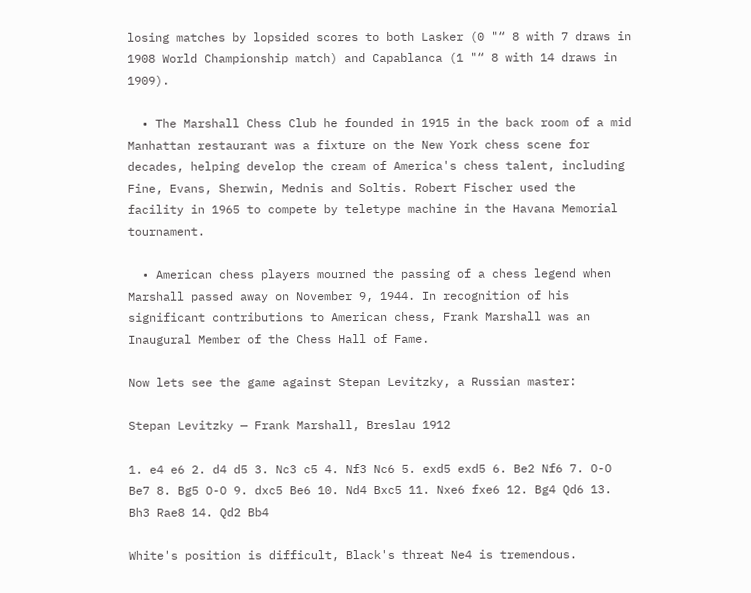losing matches by lopsided scores to both Lasker (0 "“ 8 with 7 draws in 1908 World Championship match) and Capablanca (1 "“ 8 with 14 draws in 1909).

  • The Marshall Chess Club he founded in 1915 in the back room of a mid Manhattan restaurant was a fixture on the New York chess scene for decades, helping develop the cream of America's chess talent, including Fine, Evans, Sherwin, Mednis and Soltis. Robert Fischer used the facility in 1965 to compete by teletype machine in the Havana Memorial tournament.

  • American chess players mourned the passing of a chess legend when Marshall passed away on November 9, 1944. In recognition of his significant contributions to American chess, Frank Marshall was an Inaugural Member of the Chess Hall of Fame.

Now lets see the game against Stepan Levitzky, a Russian master:

Stepan Levitzky — Frank Marshall, Breslau 1912

1. e4 e6 2. d4 d5 3. Nc3 c5 4. Nf3 Nc6 5. exd5 exd5 6. Be2 Nf6 7. O-O Be7 8. Bg5 O-O 9. dxc5 Be6 10. Nd4 Bxc5 11. Nxe6 fxe6 12. Bg4 Qd6 13. Bh3 Rae8 14. Qd2 Bb4

White's position is difficult, Black's threat Ne4 is tremendous.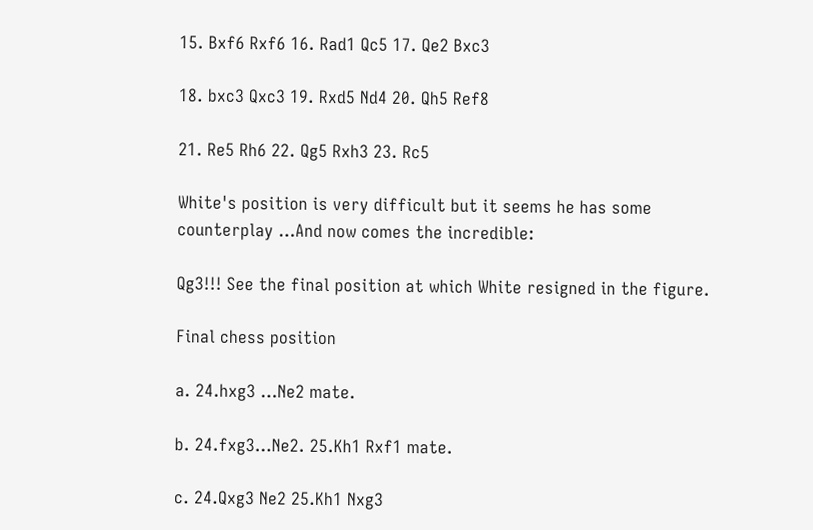15. Bxf6 Rxf6 16. Rad1 Qc5 17. Qe2 Bxc3

18. bxc3 Qxc3 19. Rxd5 Nd4 20. Qh5 Ref8

21. Re5 Rh6 22. Qg5 Rxh3 23. Rc5

White's position is very difficult but it seems he has some counterplay …And now comes the incredible:

Qg3!!! See the final position at which White resigned in the figure.

Final chess position

a. 24.hxg3 …Ne2 mate.

b. 24.fxg3…Ne2. 25.Kh1 Rxf1 mate.

c. 24.Qxg3 Ne2 25.Kh1 Nxg3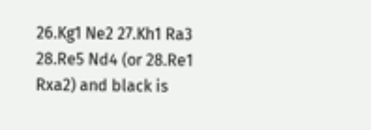26.Kg1 Ne2 27.Kh1 Ra3 28.Re5 Nd4 (or 28.Re1 Rxa2) and black is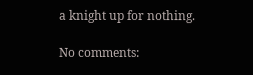a knight up for nothing.

No comments: